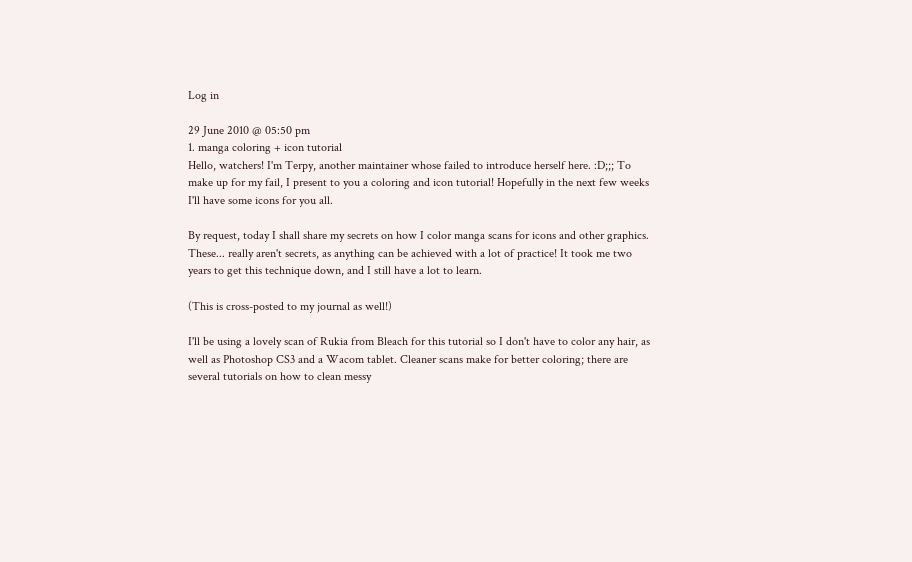Log in

29 June 2010 @ 05:50 pm
1. manga coloring + icon tutorial
Hello, watchers! I'm Terpy, another maintainer whose failed to introduce herself here. :D;;; To make up for my fail, I present to you a coloring and icon tutorial! Hopefully in the next few weeks I'll have some icons for you all.

By request, today I shall share my secrets on how I color manga scans for icons and other graphics. These... really aren't secrets, as anything can be achieved with a lot of practice! It took me two years to get this technique down, and I still have a lot to learn.

(This is cross-posted to my journal as well!)

I'll be using a lovely scan of Rukia from Bleach for this tutorial so I don't have to color any hair, as well as Photoshop CS3 and a Wacom tablet. Cleaner scans make for better coloring; there are several tutorials on how to clean messy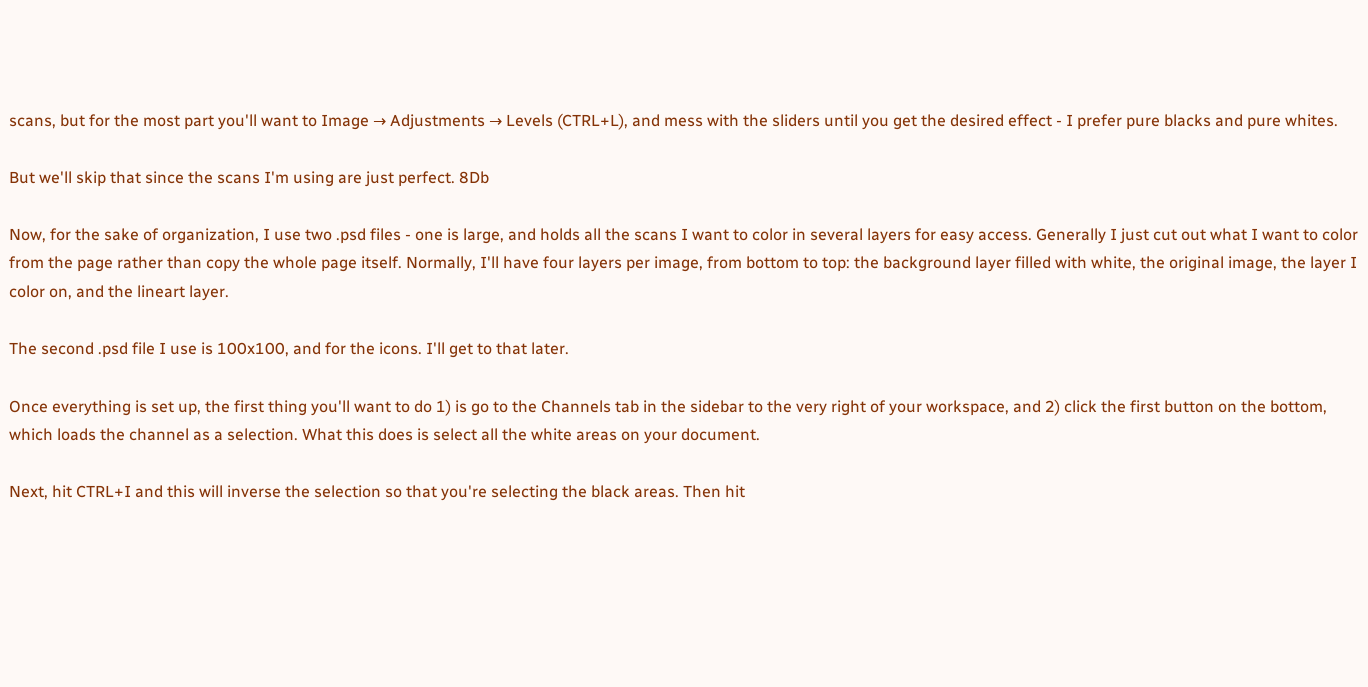scans, but for the most part you'll want to Image → Adjustments → Levels (CTRL+L), and mess with the sliders until you get the desired effect - I prefer pure blacks and pure whites.

But we'll skip that since the scans I'm using are just perfect. 8Db

Now, for the sake of organization, I use two .psd files - one is large, and holds all the scans I want to color in several layers for easy access. Generally I just cut out what I want to color from the page rather than copy the whole page itself. Normally, I'll have four layers per image, from bottom to top: the background layer filled with white, the original image, the layer I color on, and the lineart layer.

The second .psd file I use is 100x100, and for the icons. I'll get to that later.

Once everything is set up, the first thing you'll want to do 1) is go to the Channels tab in the sidebar to the very right of your workspace, and 2) click the first button on the bottom, which loads the channel as a selection. What this does is select all the white areas on your document.

Next, hit CTRL+I and this will inverse the selection so that you're selecting the black areas. Then hit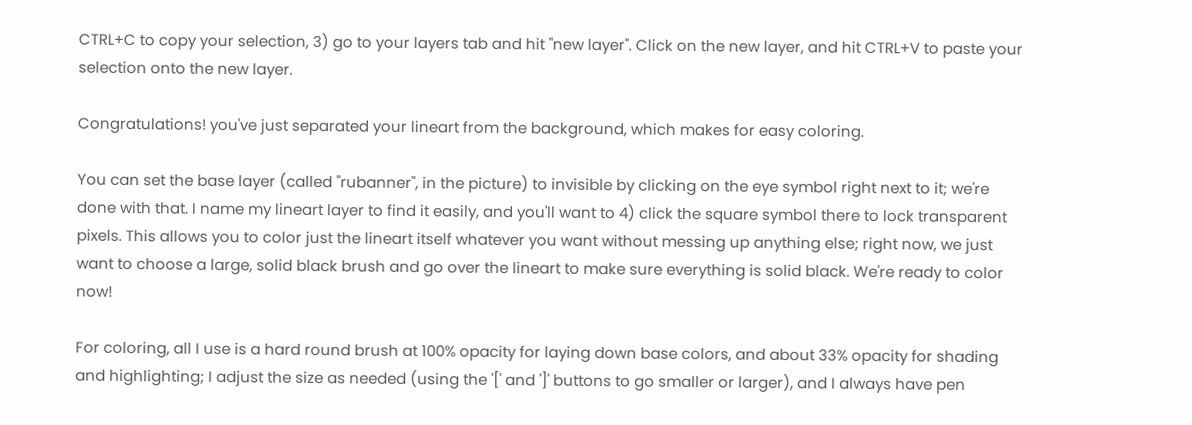CTRL+C to copy your selection, 3) go to your layers tab and hit "new layer". Click on the new layer, and hit CTRL+V to paste your selection onto the new layer.

Congratulations! you've just separated your lineart from the background, which makes for easy coloring.

You can set the base layer (called "rubanner", in the picture) to invisible by clicking on the eye symbol right next to it; we're done with that. I name my lineart layer to find it easily, and you'll want to 4) click the square symbol there to lock transparent pixels. This allows you to color just the lineart itself whatever you want without messing up anything else; right now, we just want to choose a large, solid black brush and go over the lineart to make sure everything is solid black. We're ready to color now!

For coloring, all I use is a hard round brush at 100% opacity for laying down base colors, and about 33% opacity for shading and highlighting; I adjust the size as needed (using the '[' and ']' buttons to go smaller or larger), and I always have pen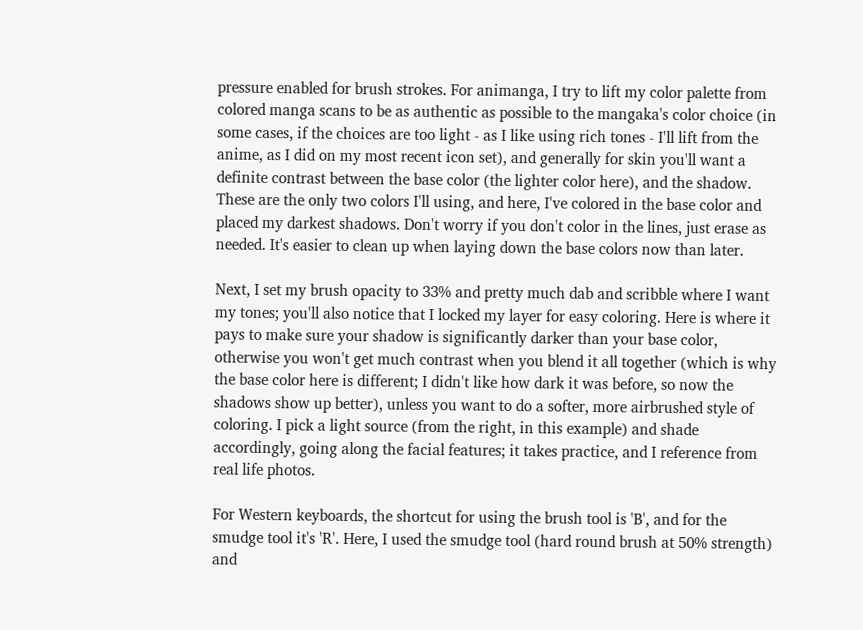pressure enabled for brush strokes. For animanga, I try to lift my color palette from colored manga scans to be as authentic as possible to the mangaka's color choice (in some cases, if the choices are too light - as I like using rich tones - I'll lift from the anime, as I did on my most recent icon set), and generally for skin you'll want a definite contrast between the base color (the lighter color here), and the shadow. These are the only two colors I'll using, and here, I've colored in the base color and placed my darkest shadows. Don't worry if you don't color in the lines, just erase as needed. It's easier to clean up when laying down the base colors now than later.

Next, I set my brush opacity to 33% and pretty much dab and scribble where I want my tones; you'll also notice that I locked my layer for easy coloring. Here is where it pays to make sure your shadow is significantly darker than your base color, otherwise you won't get much contrast when you blend it all together (which is why the base color here is different; I didn't like how dark it was before, so now the shadows show up better), unless you want to do a softer, more airbrushed style of coloring. I pick a light source (from the right, in this example) and shade accordingly, going along the facial features; it takes practice, and I reference from real life photos.

For Western keyboards, the shortcut for using the brush tool is 'B', and for the smudge tool it's 'R'. Here, I used the smudge tool (hard round brush at 50% strength) and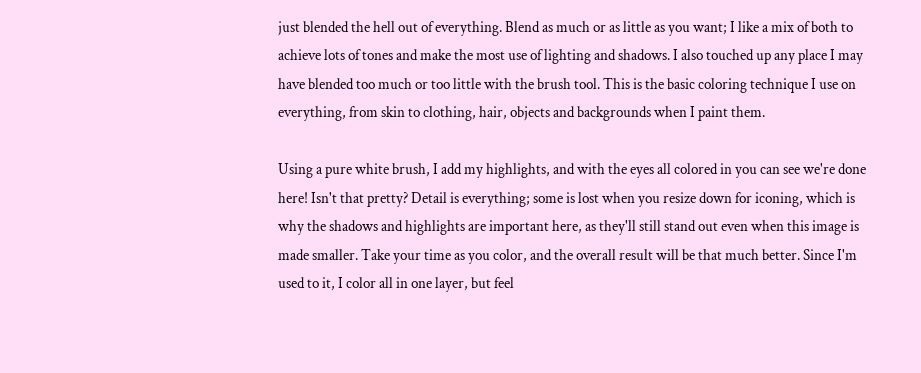just blended the hell out of everything. Blend as much or as little as you want; I like a mix of both to achieve lots of tones and make the most use of lighting and shadows. I also touched up any place I may have blended too much or too little with the brush tool. This is the basic coloring technique I use on everything, from skin to clothing, hair, objects and backgrounds when I paint them.

Using a pure white brush, I add my highlights, and with the eyes all colored in you can see we're done here! Isn't that pretty? Detail is everything; some is lost when you resize down for iconing, which is why the shadows and highlights are important here, as they'll still stand out even when this image is made smaller. Take your time as you color, and the overall result will be that much better. Since I'm used to it, I color all in one layer, but feel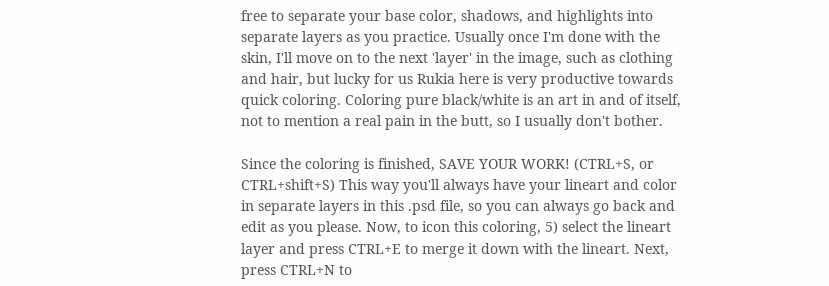free to separate your base color, shadows, and highlights into separate layers as you practice. Usually once I'm done with the skin, I'll move on to the next 'layer' in the image, such as clothing and hair, but lucky for us Rukia here is very productive towards quick coloring. Coloring pure black/white is an art in and of itself, not to mention a real pain in the butt, so I usually don't bother.

Since the coloring is finished, SAVE YOUR WORK! (CTRL+S, or CTRL+shift+S) This way you'll always have your lineart and color in separate layers in this .psd file, so you can always go back and edit as you please. Now, to icon this coloring, 5) select the lineart layer and press CTRL+E to merge it down with the lineart. Next, press CTRL+N to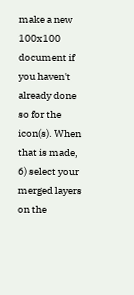make a new 100x100 document if you haven't already done so for the icon(s). When that is made, 6) select your merged layers on the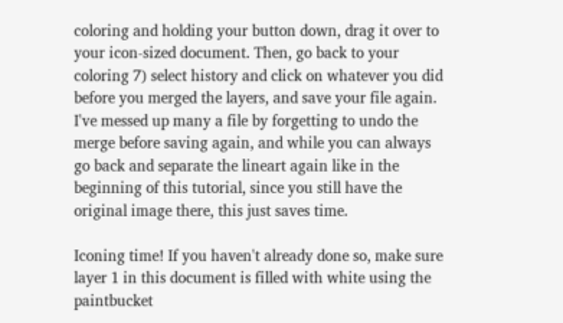coloring and holding your button down, drag it over to your icon-sized document. Then, go back to your coloring 7) select history and click on whatever you did before you merged the layers, and save your file again. I've messed up many a file by forgetting to undo the merge before saving again, and while you can always go back and separate the lineart again like in the beginning of this tutorial, since you still have the original image there, this just saves time.

Iconing time! If you haven't already done so, make sure layer 1 in this document is filled with white using the paintbucket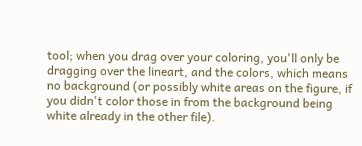tool; when you drag over your coloring, you'll only be dragging over the lineart, and the colors, which means no background (or possibly white areas on the figure, if you didn't color those in from the background being white already in the other file).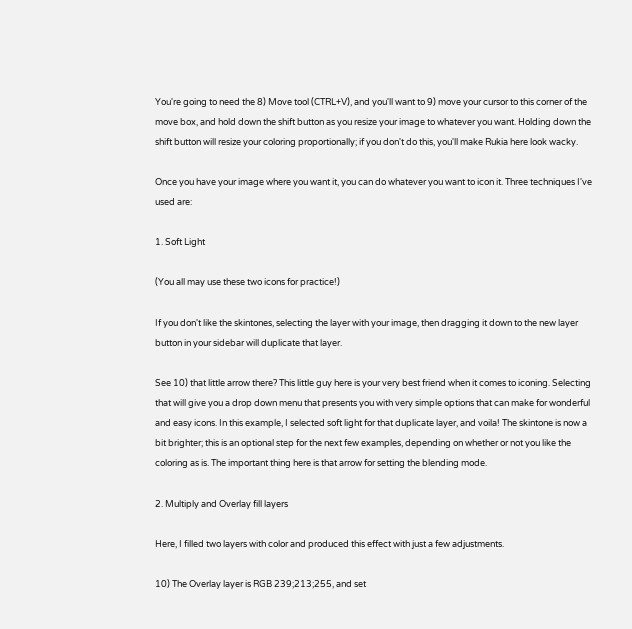You're going to need the 8) Move tool (CTRL+V), and you'll want to 9) move your cursor to this corner of the move box, and hold down the shift button as you resize your image to whatever you want. Holding down the shift button will resize your coloring proportionally; if you don't do this, you'll make Rukia here look wacky.

Once you have your image where you want it, you can do whatever you want to icon it. Three techniques I've used are:

1. Soft Light

(You all may use these two icons for practice!)

If you don't like the skintones, selecting the layer with your image, then dragging it down to the new layer button in your sidebar will duplicate that layer.

See 10) that little arrow there? This little guy here is your very best friend when it comes to iconing. Selecting that will give you a drop down menu that presents you with very simple options that can make for wonderful and easy icons. In this example, I selected soft light for that duplicate layer, and voila! The skintone is now a bit brighter; this is an optional step for the next few examples, depending on whether or not you like the coloring as is. The important thing here is that arrow for setting the blending mode.

2. Multiply and Overlay fill layers

Here, I filled two layers with color and produced this effect with just a few adjustments.

10) The Overlay layer is RGB 239;213;255, and set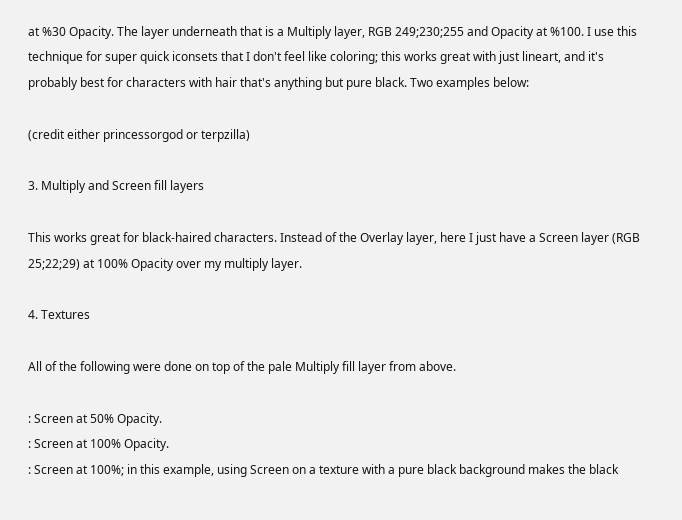at %30 Opacity. The layer underneath that is a Multiply layer, RGB 249;230;255 and Opacity at %100. I use this technique for super quick iconsets that I don't feel like coloring; this works great with just lineart, and it's probably best for characters with hair that's anything but pure black. Two examples below:

(credit either princessorgod or terpzilla)

3. Multiply and Screen fill layers

This works great for black-haired characters. Instead of the Overlay layer, here I just have a Screen layer (RGB 25;22;29) at 100% Opacity over my multiply layer.

4. Textures

All of the following were done on top of the pale Multiply fill layer from above.

: Screen at 50% Opacity.
: Screen at 100% Opacity.
: Screen at 100%; in this example, using Screen on a texture with a pure black background makes the black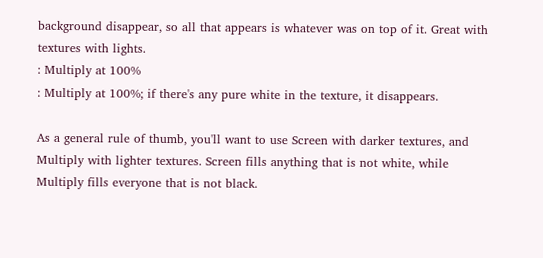background disappear, so all that appears is whatever was on top of it. Great with textures with lights.
: Multiply at 100%
: Multiply at 100%; if there's any pure white in the texture, it disappears.

As a general rule of thumb, you'll want to use Screen with darker textures, and Multiply with lighter textures. Screen fills anything that is not white, while Multiply fills everyone that is not black.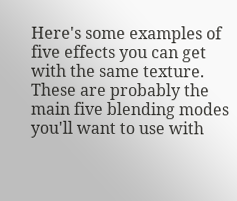Here's some examples of five effects you can get with the same texture. These are probably the main five blending modes you'll want to use with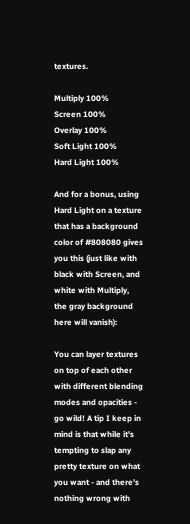textures.

Multiply 100%
Screen 100%
Overlay 100%
Soft Light 100%
Hard Light 100%

And for a bonus, using Hard Light on a texture that has a background color of #808080 gives you this (just like with black with Screen, and white with Multiply, the gray background here will vanish):

You can layer textures on top of each other with different blending modes and opacities - go wild! A tip I keep in mind is that while it's tempting to slap any pretty texture on what you want - and there's nothing wrong with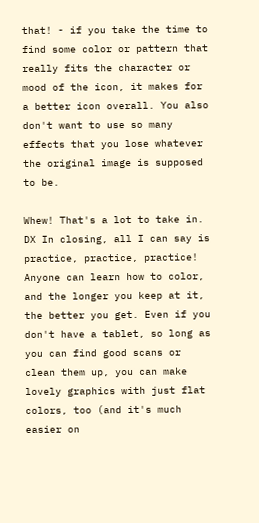that! - if you take the time to find some color or pattern that really fits the character or mood of the icon, it makes for a better icon overall. You also don't want to use so many effects that you lose whatever the original image is supposed to be.

Whew! That's a lot to take in. DX In closing, all I can say is practice, practice, practice! Anyone can learn how to color, and the longer you keep at it, the better you get. Even if you don't have a tablet, so long as you can find good scans or clean them up, you can make lovely graphics with just flat colors, too (and it's much easier on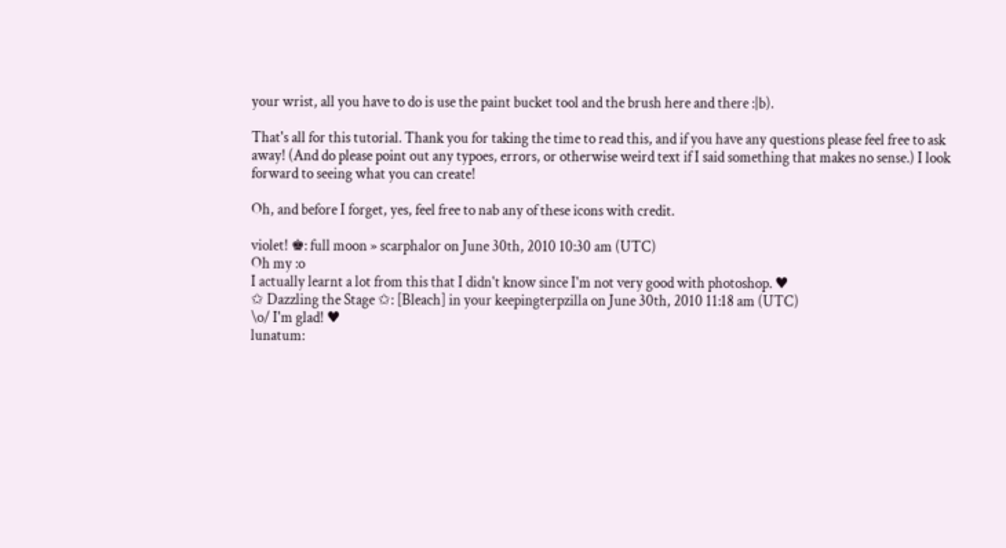your wrist, all you have to do is use the paint bucket tool and the brush here and there :|b).

That's all for this tutorial. Thank you for taking the time to read this, and if you have any questions please feel free to ask away! (And do please point out any typoes, errors, or otherwise weird text if I said something that makes no sense.) I look forward to seeing what you can create!

Oh, and before I forget, yes, feel free to nab any of these icons with credit.

violet! ♚: full moon » scarphalor on June 30th, 2010 10:30 am (UTC)
Oh my :o
I actually learnt a lot from this that I didn't know since I'm not very good with photoshop. ♥
✩ Dazzling the Stage ✩: [Bleach] in your keepingterpzilla on June 30th, 2010 11:18 am (UTC)
\o/ I'm glad! ♥
lunatum: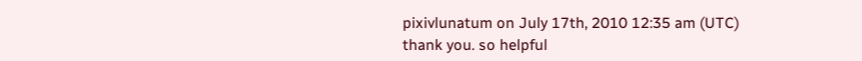pixivlunatum on July 17th, 2010 12:35 am (UTC)
thank you. so helpful